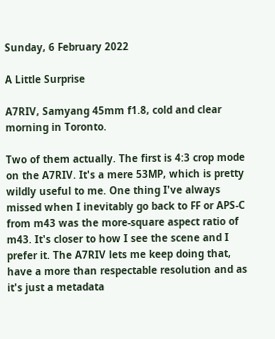Sunday, 6 February 2022

A Little Surprise

A7RIV, Samyang 45mm f1.8, cold and clear morning in Toronto.

Two of them actually. The first is 4:3 crop mode on the A7RIV. It's a mere 53MP, which is pretty wildly useful to me. One thing I've always missed when I inevitably go back to FF or APS-C from m43 was the more-square aspect ratio of m43. It's closer to how I see the scene and I prefer it. The A7RIV lets me keep doing that, have a more than respectable resolution and as it's just a metadata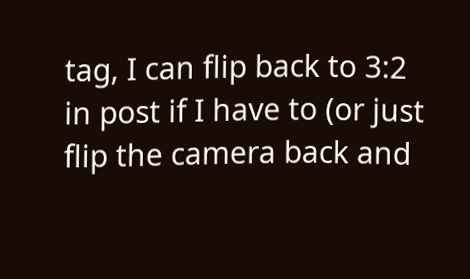tag, I can flip back to 3:2 in post if I have to (or just flip the camera back and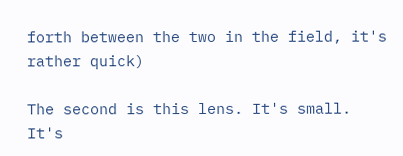forth between the two in the field, it's rather quick)

The second is this lens. It's small. It's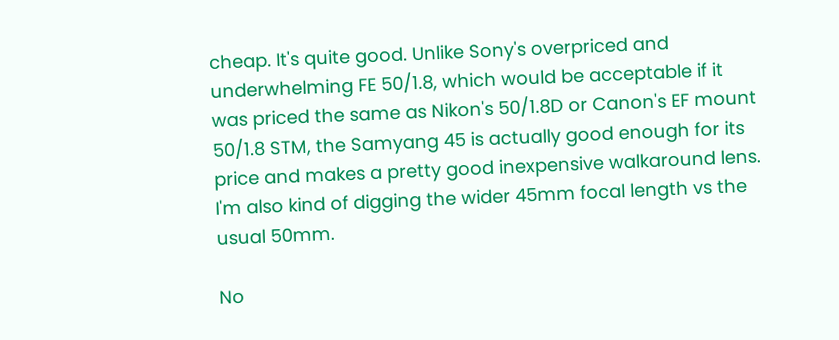cheap. It's quite good. Unlike Sony's overpriced and underwhelming FE 50/1.8, which would be acceptable if it was priced the same as Nikon's 50/1.8D or Canon's EF mount 50/1.8 STM, the Samyang 45 is actually good enough for its price and makes a pretty good inexpensive walkaround lens. I'm also kind of digging the wider 45mm focal length vs the usual 50mm.

No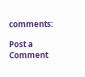comments:

Post a Comment